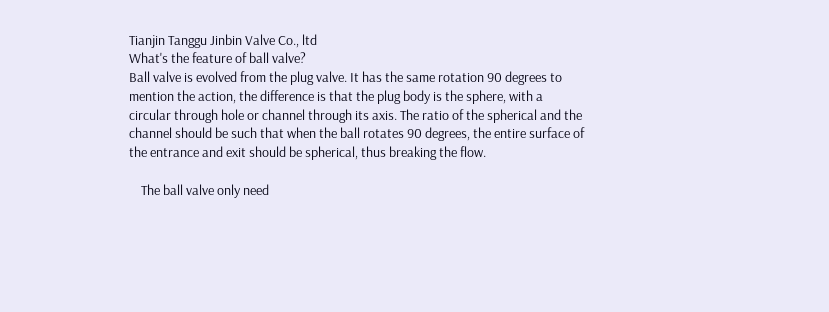Tianjin Tanggu Jinbin Valve Co., ltd
What's the feature of ball valve?
Ball valve is evolved from the plug valve. It has the same rotation 90 degrees to mention the action, the difference is that the plug body is the sphere, with a circular through hole or channel through its axis. The ratio of the spherical and the channel should be such that when the ball rotates 90 degrees, the entire surface of the entrance and exit should be spherical, thus breaking the flow.

    The ball valve only need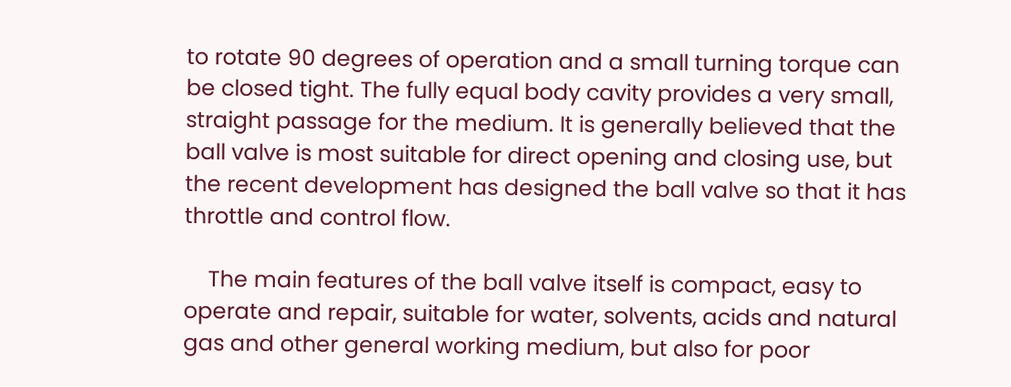to rotate 90 degrees of operation and a small turning torque can be closed tight. The fully equal body cavity provides a very small, straight passage for the medium. It is generally believed that the ball valve is most suitable for direct opening and closing use, but the recent development has designed the ball valve so that it has throttle and control flow.

    The main features of the ball valve itself is compact, easy to operate and repair, suitable for water, solvents, acids and natural gas and other general working medium, but also for poor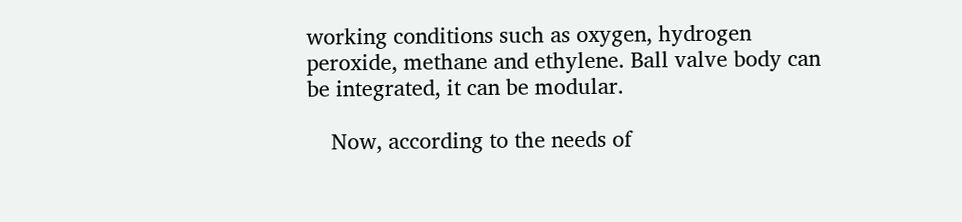working conditions such as oxygen, hydrogen peroxide, methane and ethylene. Ball valve body can be integrated, it can be modular.

    Now, according to the needs of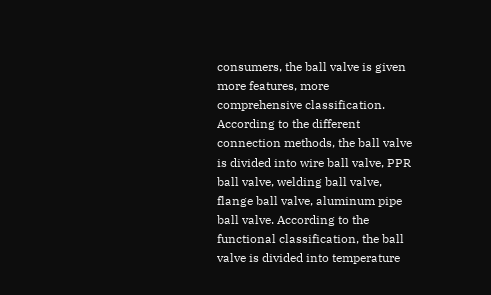consumers, the ball valve is given more features, more comprehensive classification. According to the different connection methods, the ball valve is divided into wire ball valve, PPR ball valve, welding ball valve, flange ball valve, aluminum pipe ball valve. According to the functional classification, the ball valve is divided into temperature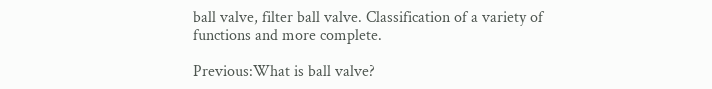ball valve, filter ball valve. Classification of a variety of functions and more complete.

Previous:What is ball valve?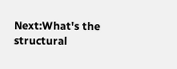Next:What's the structural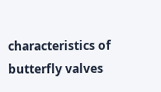characteristics of butterfly valves